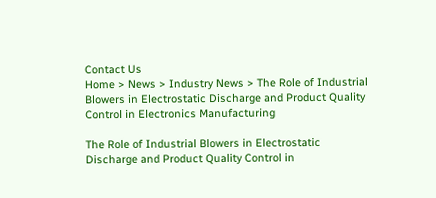Contact Us
Home > News > Industry News > The Role of Industrial Blowers in Electrostatic Discharge and Product Quality Control in Electronics Manufacturing

The Role of Industrial Blowers in Electrostatic Discharge and Product Quality Control in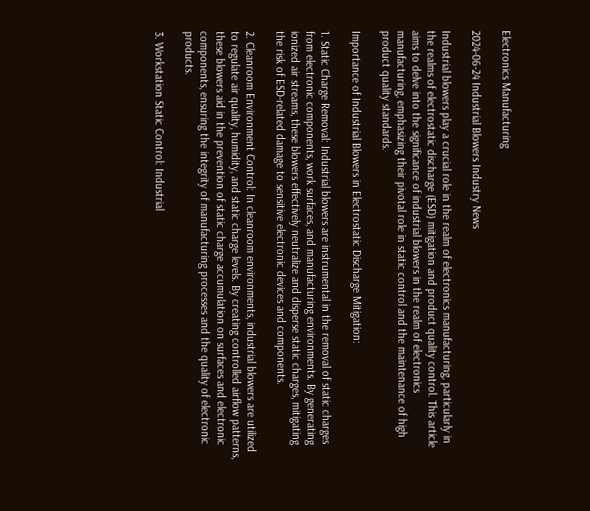Electronics Manufacturing

2024-06-24 Industrial Blowers Industry News

Industrial blowers play a crucial role in the realm of electronics manufacturing, particularly in the realms of electrostatic discharge (ESD) mitigation and product quality control. This article aims to delve into the significance of industrial blowers in the realm of electronics manufacturing, emphasizing their pivotal role in static control and the maintenance of high product quality standards.

Importance of Industrial Blowers in Electrostatic Discharge Mitigation:

1. Static Charge Removal: Industrial blowers are instrumental in the removal of static charges from electronic components, work surfaces, and manufacturing environments. By generating ionized air streams, these blowers effectively neutralize and disperse static charges, mitigating the risk of ESD-related damage to sensitive electronic devices and components.

2. Cleanroom Environment Control: In cleanroom environments, industrial blowers are utilized to regulate air quality, humidity, and static charge levels. By creating controlled airflow patterns, these blowers aid in the prevention of static charge accumulation on surfaces and electronic components, ensuring the integrity of manufacturing processes and the quality of electronic products.

3. Workstation Static Control: Industrial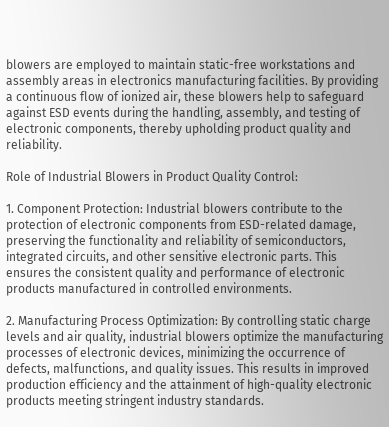blowers are employed to maintain static-free workstations and assembly areas in electronics manufacturing facilities. By providing a continuous flow of ionized air, these blowers help to safeguard against ESD events during the handling, assembly, and testing of electronic components, thereby upholding product quality and reliability.

Role of Industrial Blowers in Product Quality Control:

1. Component Protection: Industrial blowers contribute to the protection of electronic components from ESD-related damage, preserving the functionality and reliability of semiconductors, integrated circuits, and other sensitive electronic parts. This ensures the consistent quality and performance of electronic products manufactured in controlled environments.

2. Manufacturing Process Optimization: By controlling static charge levels and air quality, industrial blowers optimize the manufacturing processes of electronic devices, minimizing the occurrence of defects, malfunctions, and quality issues. This results in improved production efficiency and the attainment of high-quality electronic products meeting stringent industry standards.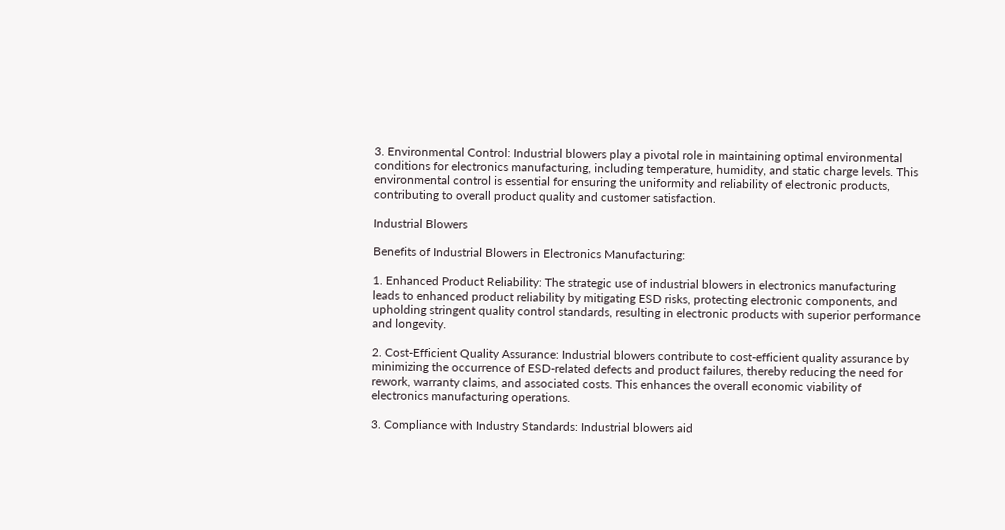3. Environmental Control: Industrial blowers play a pivotal role in maintaining optimal environmental conditions for electronics manufacturing, including temperature, humidity, and static charge levels. This environmental control is essential for ensuring the uniformity and reliability of electronic products, contributing to overall product quality and customer satisfaction.

Industrial Blowers

Benefits of Industrial Blowers in Electronics Manufacturing:

1. Enhanced Product Reliability: The strategic use of industrial blowers in electronics manufacturing leads to enhanced product reliability by mitigating ESD risks, protecting electronic components, and upholding stringent quality control standards, resulting in electronic products with superior performance and longevity.

2. Cost-Efficient Quality Assurance: Industrial blowers contribute to cost-efficient quality assurance by minimizing the occurrence of ESD-related defects and product failures, thereby reducing the need for rework, warranty claims, and associated costs. This enhances the overall economic viability of electronics manufacturing operations.

3. Compliance with Industry Standards: Industrial blowers aid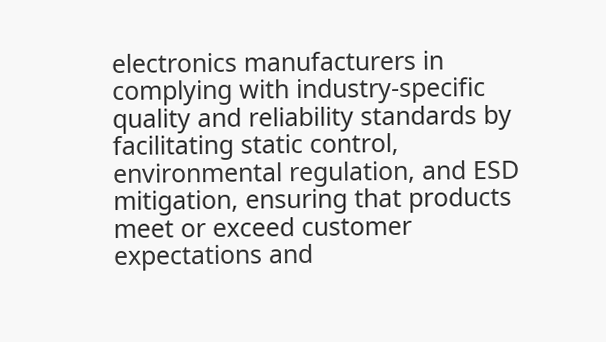electronics manufacturers in complying with industry-specific quality and reliability standards by facilitating static control, environmental regulation, and ESD mitigation, ensuring that products meet or exceed customer expectations and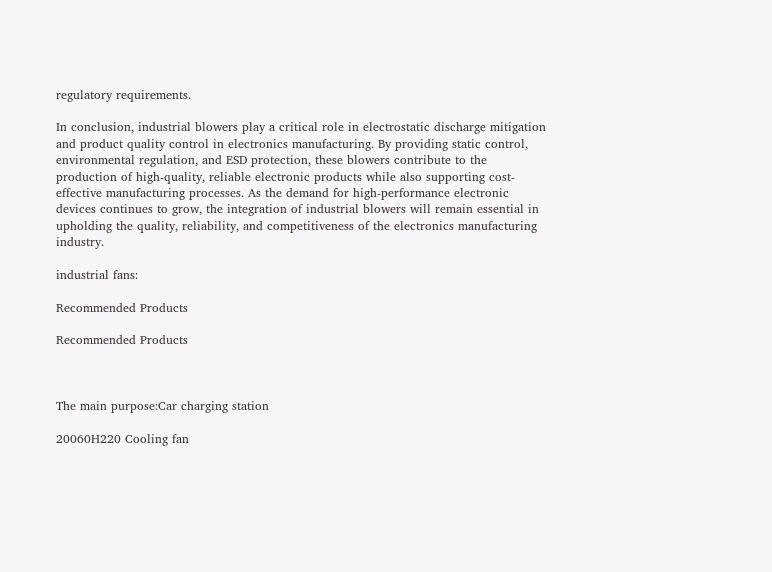regulatory requirements.

In conclusion, industrial blowers play a critical role in electrostatic discharge mitigation and product quality control in electronics manufacturing. By providing static control, environmental regulation, and ESD protection, these blowers contribute to the production of high-quality, reliable electronic products while also supporting cost-effective manufacturing processes. As the demand for high-performance electronic devices continues to grow, the integration of industrial blowers will remain essential in upholding the quality, reliability, and competitiveness of the electronics manufacturing industry.

industrial fans:

Recommended Products

Recommended Products



The main purpose:Car charging station

20060H220 Cooling fan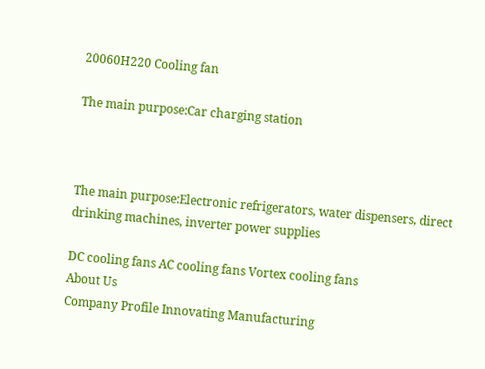20060H220 Cooling fan

The main purpose:Car charging station



The main purpose:Electronic refrigerators, water dispensers, direct drinking machines, inverter power supplies

DC cooling fans AC cooling fans Vortex cooling fans
About Us
Company Profile Innovating Manufacturing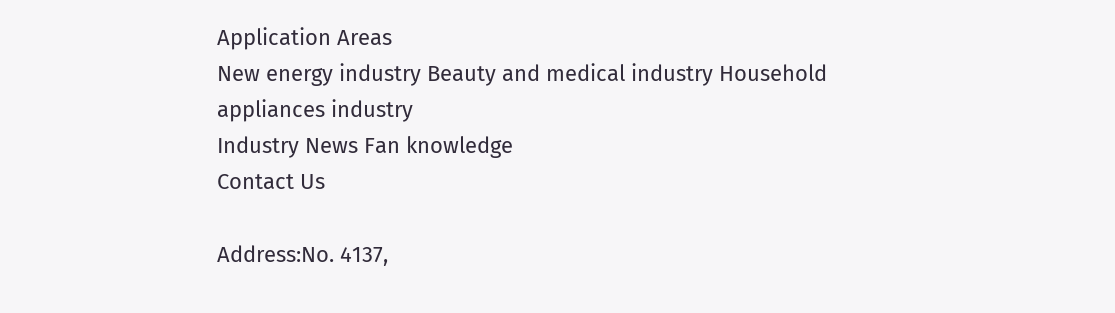Application Areas
New energy industry Beauty and medical industry Household appliances industry
Industry News Fan knowledge
Contact Us

Address:No. 4137,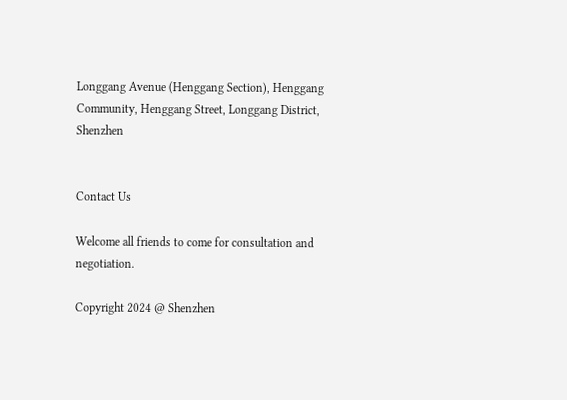Longgang Avenue (Henggang Section), Henggang Community, Henggang Street, Longgang District, Shenzhen


Contact Us

Welcome all friends to come for consultation and negotiation.

Copyright 2024 @ Shenzhen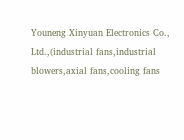Youneng Xinyuan Electronics Co., Ltd.,(industrial fans,industrial blowers,axial fans,cooling fans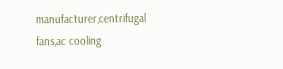manufacturer,centrifugal fans,ac cooling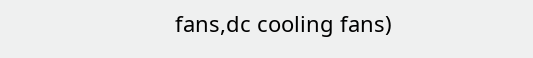fans,dc cooling fans)